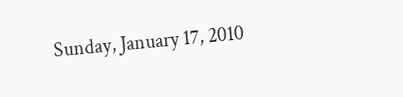Sunday, January 17, 2010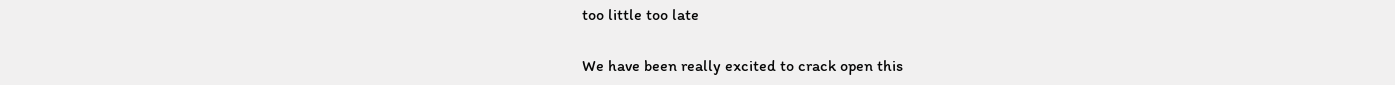too little too late

We have been really excited to crack open this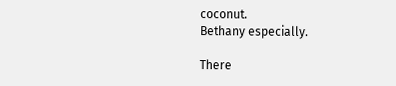coconut.
Bethany especially.

There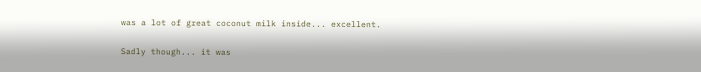was a lot of great coconut milk inside... excellent.

Sadly though... it was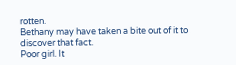rotten.
Bethany may have taken a bite out of it to discover that fact.
Poor girl. It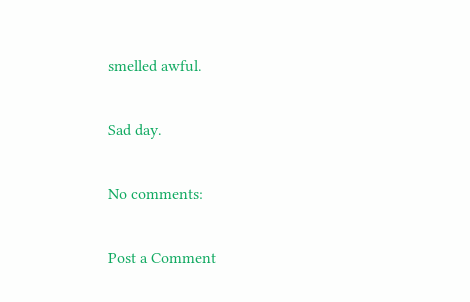smelled awful.

Sad day.

No comments:

Post a Comment